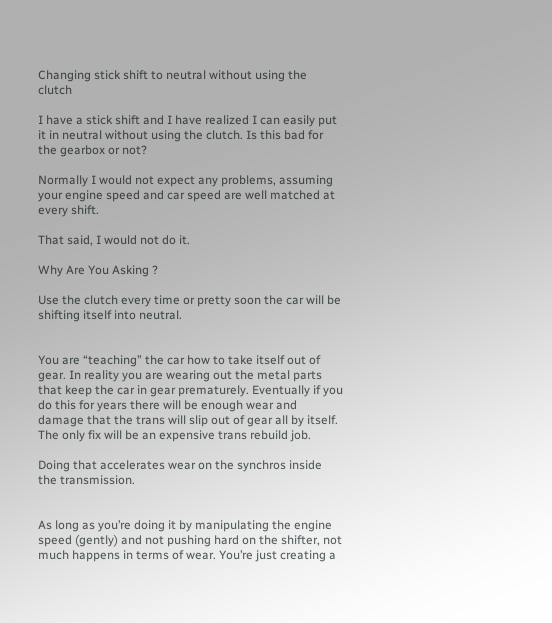Changing stick shift to neutral without using the clutch

I have a stick shift and I have realized I can easily put it in neutral without using the clutch. Is this bad for the gearbox or not?

Normally I would not expect any problems, assuming your engine speed and car speed are well matched at every shift.

That said, I would not do it.

Why Are You Asking ?

Use the clutch every time or pretty soon the car will be shifting itself into neutral.


You are “teaching” the car how to take itself out of gear. In reality you are wearing out the metal parts that keep the car in gear prematurely. Eventually if you do this for years there will be enough wear and damage that the trans will slip out of gear all by itself. The only fix will be an expensive trans rebuild job.

Doing that accelerates wear on the synchros inside the transmission.


As long as you’re doing it by manipulating the engine speed (gently) and not pushing hard on the shifter, not much happens in terms of wear. You’re just creating a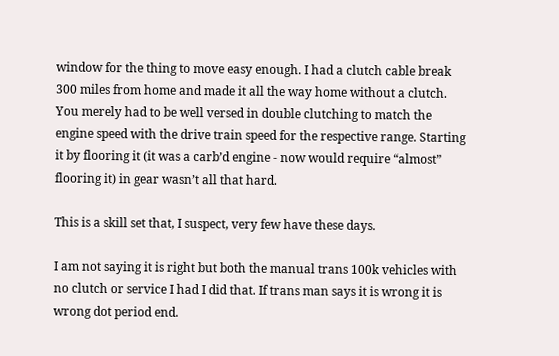window for the thing to move easy enough. I had a clutch cable break 300 miles from home and made it all the way home without a clutch. You merely had to be well versed in double clutching to match the engine speed with the drive train speed for the respective range. Starting it by flooring it (it was a carb’d engine - now would require “almost” flooring it) in gear wasn’t all that hard.

This is a skill set that, I suspect, very few have these days.

I am not saying it is right but both the manual trans 100k vehicles with no clutch or service I had I did that. If trans man says it is wrong it is wrong dot period end.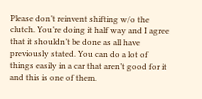Please don’t reinvent shifting w/o the clutch. You’re doing it half way and I agree that it shouldn’t be done as all have previously stated. You can do a lot of things easily in a car that aren’t good for it and this is one of them.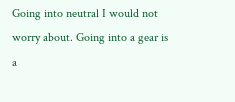Going into neutral I would not worry about. Going into a gear is a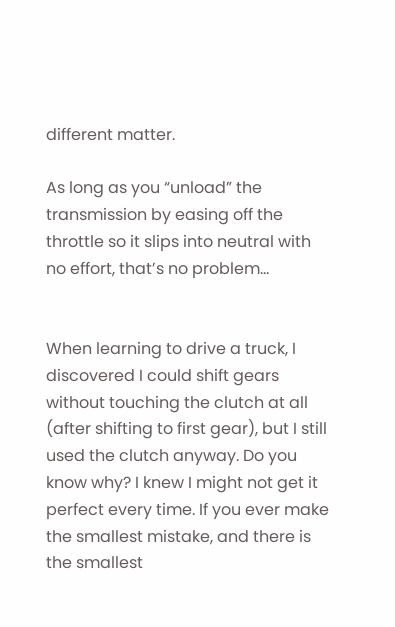different matter.

As long as you “unload” the transmission by easing off the throttle so it slips into neutral with no effort, that’s no problem…


When learning to drive a truck, I discovered I could shift gears without touching the clutch at all (after shifting to first gear), but I still used the clutch anyway. Do you know why? I knew I might not get it perfect every time. If you ever make the smallest mistake, and there is the smallest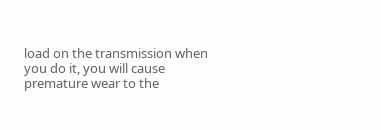load on the transmission when you do it, you will cause premature wear to the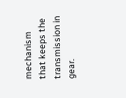mechanism that keeps the transmission in gear.